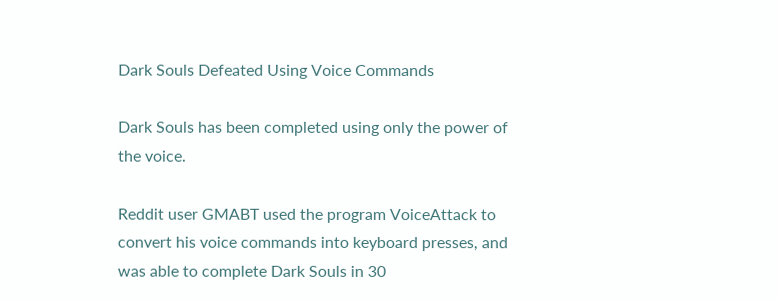Dark Souls Defeated Using Voice Commands

Dark Souls has been completed using only the power of the voice.

Reddit user GMABT used the program VoiceAttack to convert his voice commands into keyboard presses, and was able to complete Dark Souls in 30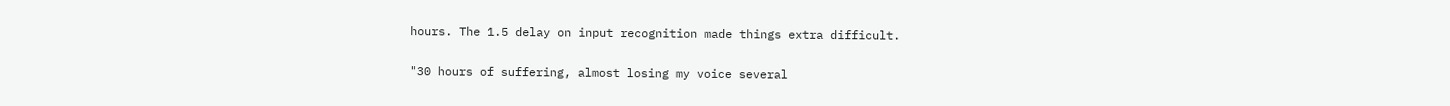hours. The 1.5 delay on input recognition made things extra difficult.

"30 hours of suffering, almost losing my voice several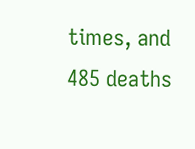times, and 485 deaths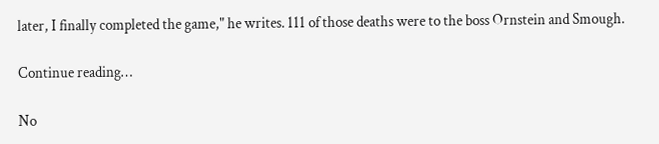later, I finally completed the game," he writes. 111 of those deaths were to the boss Ornstein and Smough.

Continue reading…

No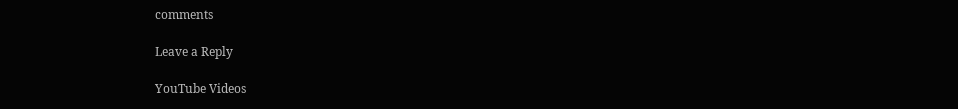comments

Leave a Reply

YouTube Videos